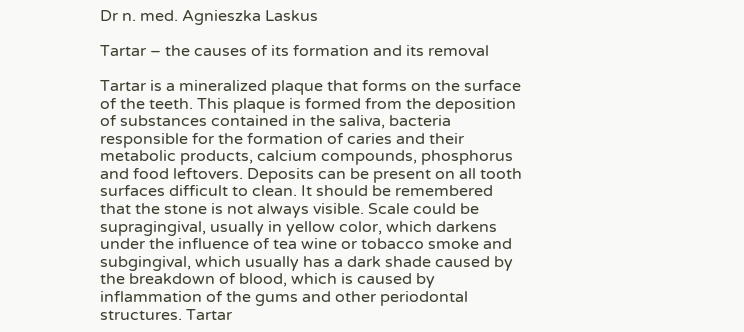Dr n. med. Agnieszka Laskus

Tartar – the causes of its formation and its removal

Tartar is a mineralized plaque that forms on the surface of the teeth. This plaque is formed from the deposition of substances contained in the saliva, bacteria responsible for the formation of caries and their metabolic products, calcium compounds, phosphorus and food leftovers. Deposits can be present on all tooth surfaces difficult to clean. It should be remembered that the stone is not always visible. Scale could be supragingival, usually in yellow color, which darkens under the influence of tea wine or tobacco smoke and subgingival, which usually has a dark shade caused by the breakdown of blood, which is caused by inflammation of the gums and other periodontal structures. Tartar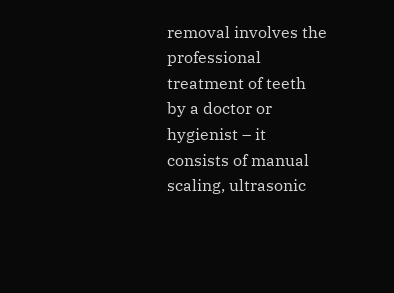removal involves the professional treatment of teeth by a doctor or hygienist – it consists of manual scaling, ultrasonic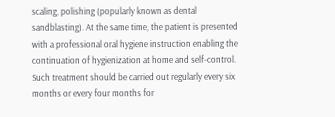scaling, polishing (popularly known as dental sandblasting). At the same time, the patient is presented with a professional oral hygiene instruction enabling the continuation of hygienization at home and self-control. Such treatment should be carried out regularly every six months or every four months for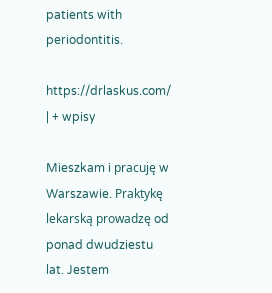patients with periodontitis.

https://drlaskus.com/ | + wpisy

Mieszkam i pracuję w Warszawie. Praktykę lekarską prowadzę od ponad dwudziestu lat. Jestem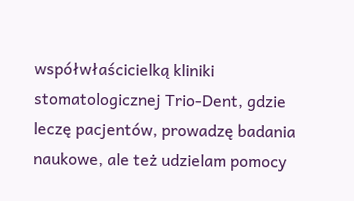współwłaścicielką kliniki stomatologicznej Trio-Dent, gdzie leczę pacjentów, prowadzę badania naukowe, ale też udzielam pomocy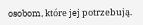osobom, które jej potrzebują.